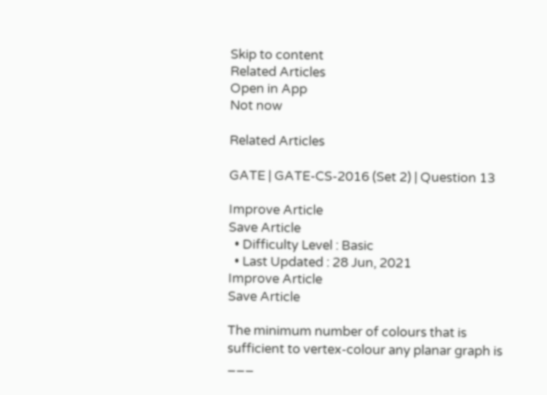Skip to content
Related Articles
Open in App
Not now

Related Articles

GATE | GATE-CS-2016 (Set 2) | Question 13

Improve Article
Save Article
  • Difficulty Level : Basic
  • Last Updated : 28 Jun, 2021
Improve Article
Save Article

The minimum number of colours that is sufficient to vertex-colour any planar graph is ___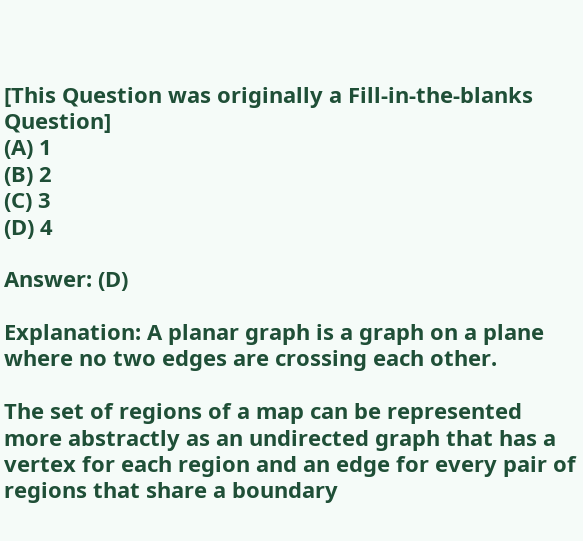[This Question was originally a Fill-in-the-blanks Question]
(A) 1
(B) 2
(C) 3
(D) 4

Answer: (D)

Explanation: A planar graph is a graph on a plane where no two edges are crossing each other.

The set of regions of a map can be represented more abstractly as an undirected graph that has a vertex for each region and an edge for every pair of regions that share a boundary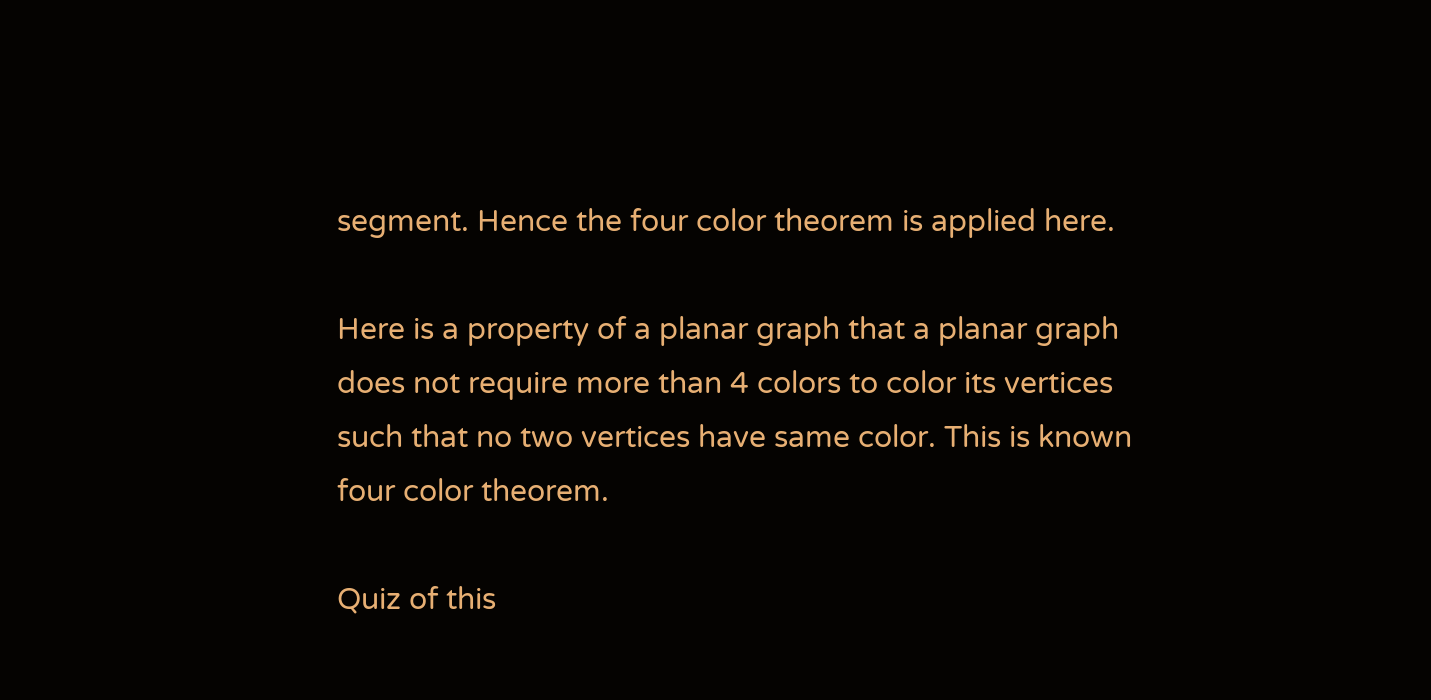segment. Hence the four color theorem is applied here.

Here is a property of a planar graph that a planar graph does not require more than 4 colors to color its vertices such that no two vertices have same color. This is known four color theorem.

Quiz of this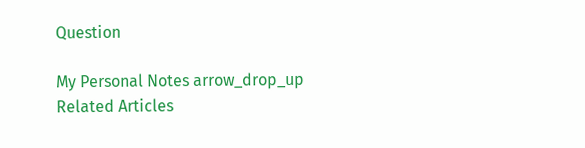Question

My Personal Notes arrow_drop_up
Related Articles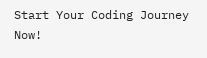Start Your Coding Journey Now!